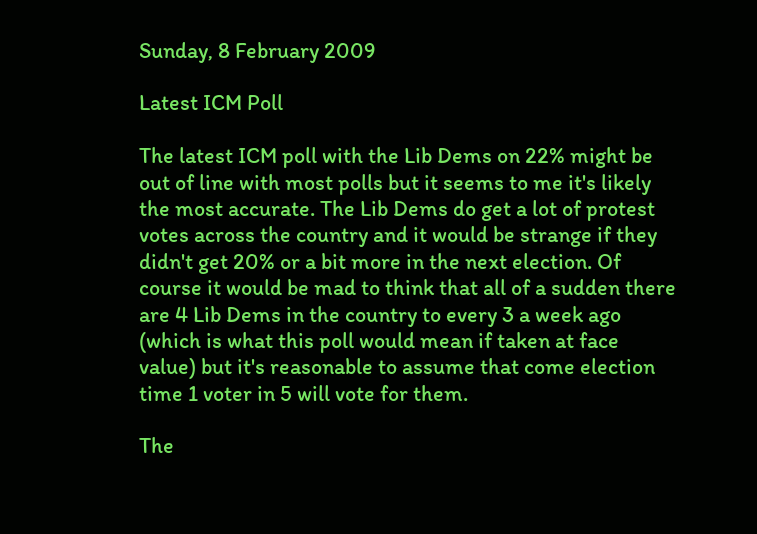Sunday, 8 February 2009

Latest ICM Poll

The latest ICM poll with the Lib Dems on 22% might be out of line with most polls but it seems to me it's likely the most accurate. The Lib Dems do get a lot of protest votes across the country and it would be strange if they didn't get 20% or a bit more in the next election. Of course it would be mad to think that all of a sudden there are 4 Lib Dems in the country to every 3 a week ago (which is what this poll would mean if taken at face value) but it's reasonable to assume that come election time 1 voter in 5 will vote for them.

The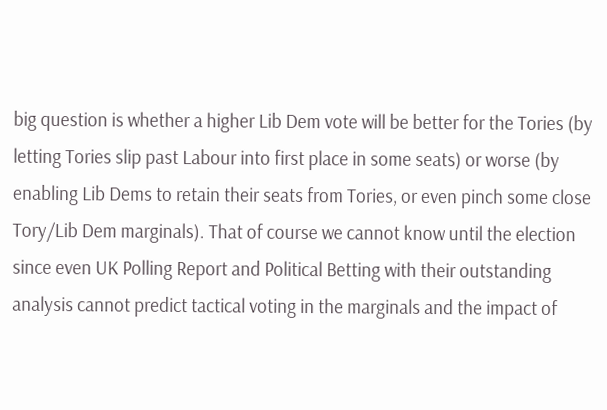big question is whether a higher Lib Dem vote will be better for the Tories (by letting Tories slip past Labour into first place in some seats) or worse (by enabling Lib Dems to retain their seats from Tories, or even pinch some close Tory/Lib Dem marginals). That of course we cannot know until the election since even UK Polling Report and Political Betting with their outstanding analysis cannot predict tactical voting in the marginals and the impact of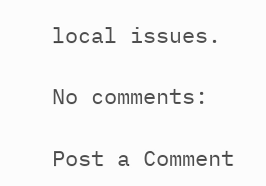local issues.

No comments:

Post a Comment